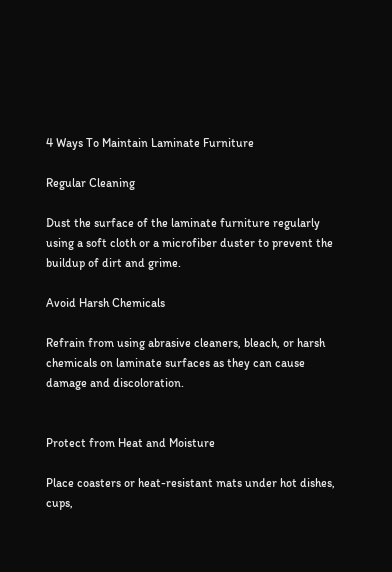4 Ways To Maintain Laminate Furniture

Regular Cleaning

Dust the surface of the laminate furniture regularly using a soft cloth or a microfiber duster to prevent the buildup of dirt and grime.

Avoid Harsh Chemicals

Refrain from using abrasive cleaners, bleach, or harsh chemicals on laminate surfaces as they can cause damage and discoloration.


Protect from Heat and Moisture

Place coasters or heat-resistant mats under hot dishes, cups,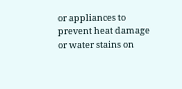or appliances to prevent heat damage or water stains on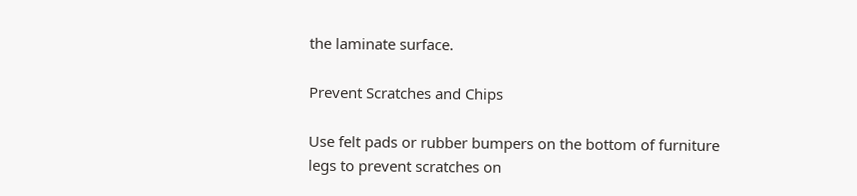the laminate surface.

Prevent Scratches and Chips

Use felt pads or rubber bumpers on the bottom of furniture legs to prevent scratches on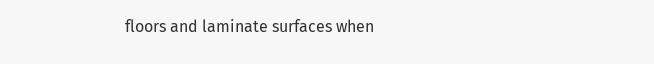floors and laminate surfaces when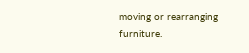moving or rearranging furniture.